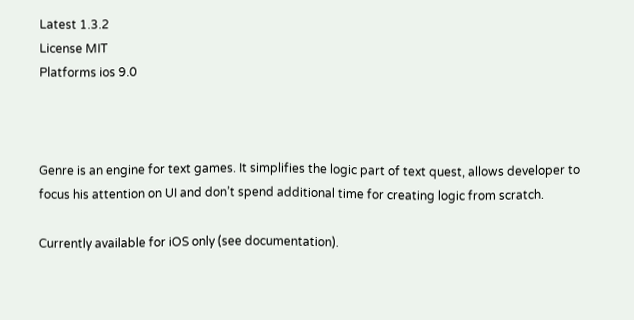Latest 1.3.2
License MIT
Platforms ios 9.0



Genre is an engine for text games. It simplifies the logic part of text quest, allows developer to focus his attention on UI and don’t spend additional time for creating logic from scratch.

Currently available for iOS only (see documentation).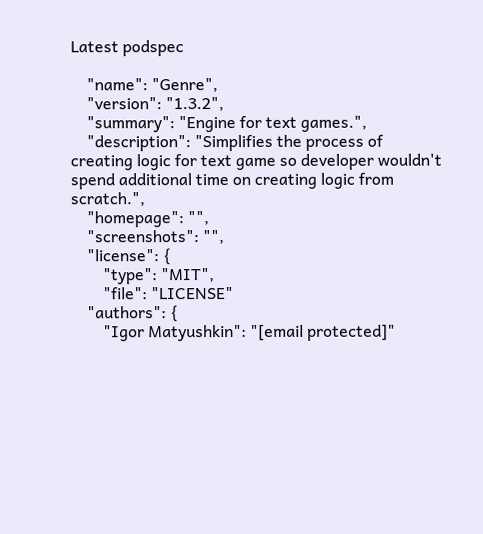Latest podspec

    "name": "Genre",
    "version": "1.3.2",
    "summary": "Engine for text games.",
    "description": "Simplifies the process of creating logic for text game so developer wouldn't spend additional time on creating logic from scratch.",
    "homepage": "",
    "screenshots": "",
    "license": {
        "type": "MIT",
        "file": "LICENSE"
    "authors": {
        "Igor Matyushkin": "[email protected]"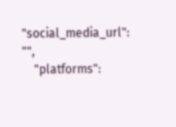"social_media_url": "",
    "platforms":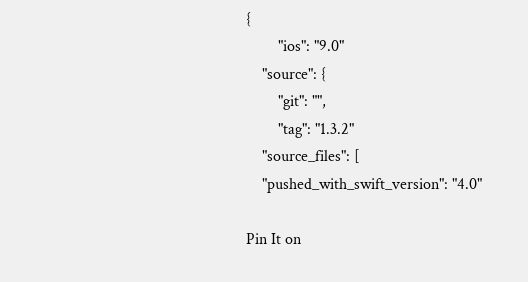{
        "ios": "9.0"
    "source": {
        "git": "",
        "tag": "1.3.2"
    "source_files": [
    "pushed_with_swift_version": "4.0"

Pin It on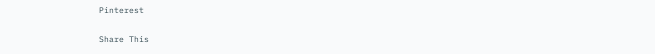Pinterest

Share This